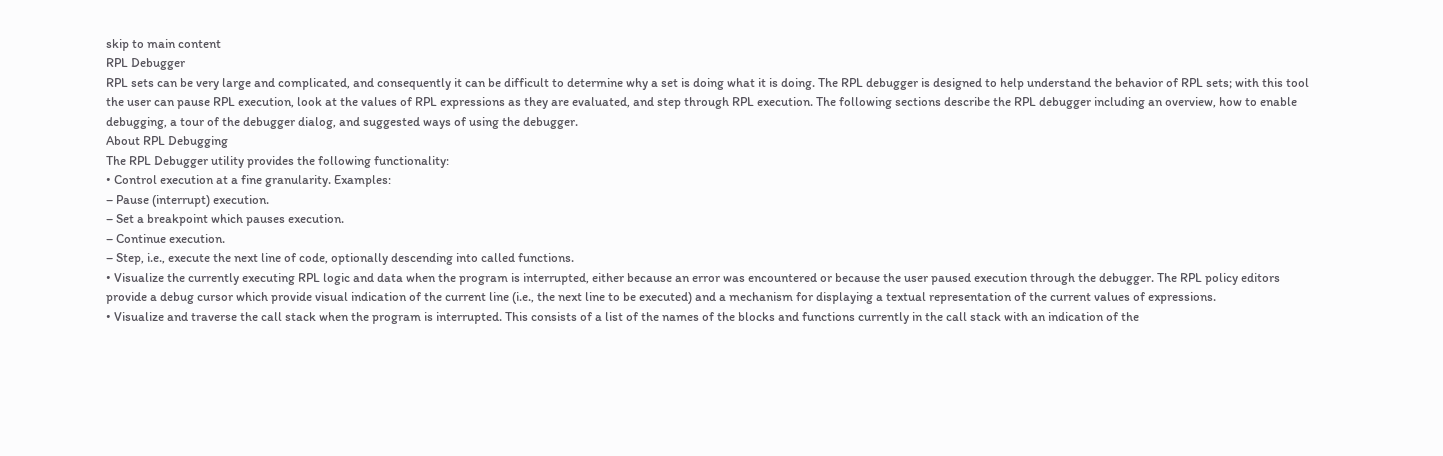skip to main content
RPL Debugger
RPL sets can be very large and complicated, and consequently it can be difficult to determine why a set is doing what it is doing. The RPL debugger is designed to help understand the behavior of RPL sets; with this tool the user can pause RPL execution, look at the values of RPL expressions as they are evaluated, and step through RPL execution. The following sections describe the RPL debugger including an overview, how to enable debugging, a tour of the debugger dialog, and suggested ways of using the debugger.
About RPL Debugging
The RPL Debugger utility provides the following functionality:
• Control execution at a fine granularity. Examples:
– Pause (interrupt) execution.
– Set a breakpoint which pauses execution.
– Continue execution.
– Step, i.e., execute the next line of code, optionally descending into called functions.
• Visualize the currently executing RPL logic and data when the program is interrupted, either because an error was encountered or because the user paused execution through the debugger. The RPL policy editors provide a debug cursor which provide visual indication of the current line (i.e., the next line to be executed) and a mechanism for displaying a textual representation of the current values of expressions.
• Visualize and traverse the call stack when the program is interrupted. This consists of a list of the names of the blocks and functions currently in the call stack with an indication of the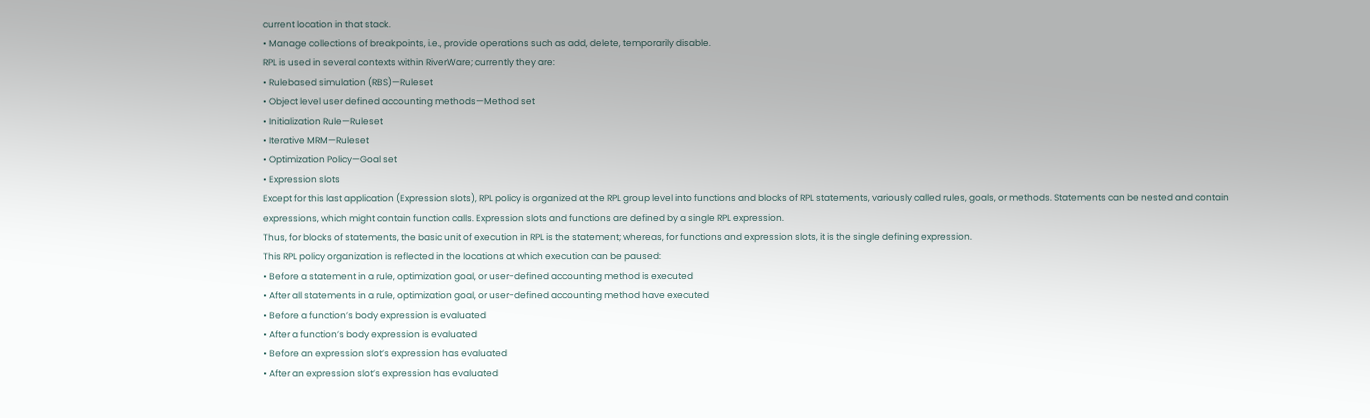current location in that stack.
• Manage collections of breakpoints, i.e., provide operations such as add, delete, temporarily disable.
RPL is used in several contexts within RiverWare; currently they are:
• Rulebased simulation (RBS)—Ruleset
• Object level user defined accounting methods—Method set
• Initialization Rule—Ruleset
• Iterative MRM—Ruleset
• Optimization Policy—Goal set
• Expression slots
Except for this last application (Expression slots), RPL policy is organized at the RPL group level into functions and blocks of RPL statements, variously called rules, goals, or methods. Statements can be nested and contain expressions, which might contain function calls. Expression slots and functions are defined by a single RPL expression.
Thus, for blocks of statements, the basic unit of execution in RPL is the statement; whereas, for functions and expression slots, it is the single defining expression.
This RPL policy organization is reflected in the locations at which execution can be paused:
• Before a statement in a rule, optimization goal, or user-defined accounting method is executed
• After all statements in a rule, optimization goal, or user-defined accounting method have executed
• Before a function’s body expression is evaluated
• After a function’s body expression is evaluated
• Before an expression slot’s expression has evaluated
• After an expression slot’s expression has evaluated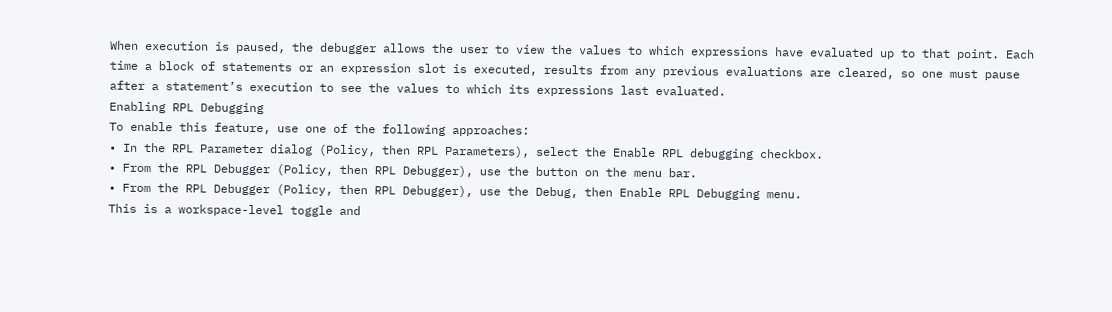When execution is paused, the debugger allows the user to view the values to which expressions have evaluated up to that point. Each time a block of statements or an expression slot is executed, results from any previous evaluations are cleared, so one must pause after a statement’s execution to see the values to which its expressions last evaluated.
Enabling RPL Debugging
To enable this feature, use one of the following approaches:
• In the RPL Parameter dialog (Policy, then RPL Parameters), select the Enable RPL debugging checkbox.
• From the RPL Debugger (Policy, then RPL Debugger), use the button on the menu bar.
• From the RPL Debugger (Policy, then RPL Debugger), use the Debug, then Enable RPL Debugging menu.
This is a workspace-level toggle and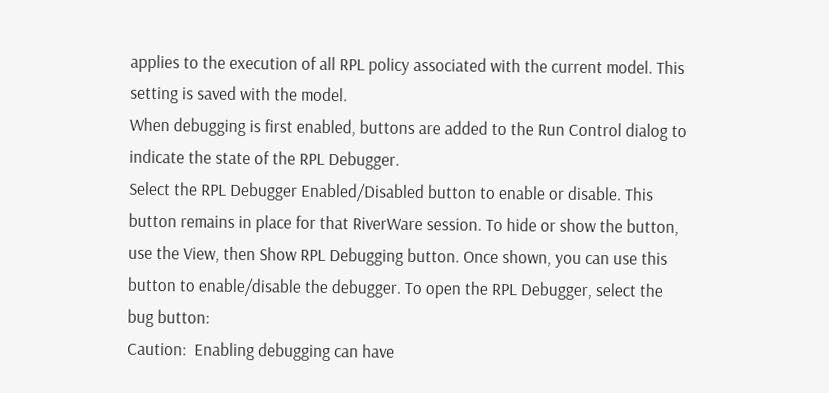applies to the execution of all RPL policy associated with the current model. This setting is saved with the model.
When debugging is first enabled, buttons are added to the Run Control dialog to indicate the state of the RPL Debugger.
Select the RPL Debugger Enabled/Disabled button to enable or disable. This button remains in place for that RiverWare session. To hide or show the button, use the View, then Show RPL Debugging button. Once shown, you can use this button to enable/disable the debugger. To open the RPL Debugger, select the bug button:
Caution:  Enabling debugging can have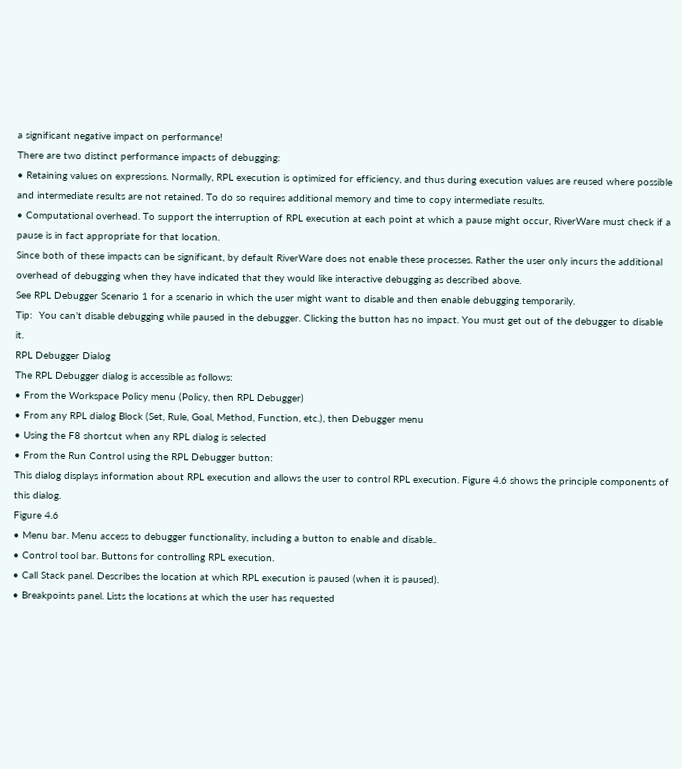a significant negative impact on performance!
There are two distinct performance impacts of debugging:
• Retaining values on expressions. Normally, RPL execution is optimized for efficiency, and thus during execution values are reused where possible and intermediate results are not retained. To do so requires additional memory and time to copy intermediate results.
• Computational overhead. To support the interruption of RPL execution at each point at which a pause might occur, RiverWare must check if a pause is in fact appropriate for that location.
Since both of these impacts can be significant, by default RiverWare does not enable these processes. Rather the user only incurs the additional overhead of debugging when they have indicated that they would like interactive debugging as described above.
See RPL Debugger Scenario 1 for a scenario in which the user might want to disable and then enable debugging temporarily.
Tip:  You can’t disable debugging while paused in the debugger. Clicking the button has no impact. You must get out of the debugger to disable it.
RPL Debugger Dialog
The RPL Debugger dialog is accessible as follows:
• From the Workspace Policy menu (Policy, then RPL Debugger)
• From any RPL dialog Block (Set, Rule, Goal, Method, Function, etc.), then Debugger menu
• Using the F8 shortcut when any RPL dialog is selected
• From the Run Control using the RPL Debugger button:
This dialog displays information about RPL execution and allows the user to control RPL execution. Figure 4.6 shows the principle components of this dialog.
Figure 4.6
• Menu bar. Menu access to debugger functionality, including a button to enable and disable..
• Control tool bar. Buttons for controlling RPL execution.
• Call Stack panel. Describes the location at which RPL execution is paused (when it is paused).
• Breakpoints panel. Lists the locations at which the user has requested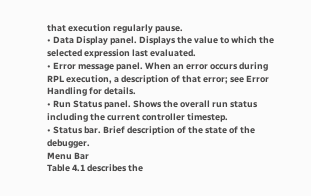that execution regularly pause.
• Data Display panel. Displays the value to which the selected expression last evaluated.
• Error message panel. When an error occurs during RPL execution, a description of that error; see Error Handling for details.
• Run Status panel. Shows the overall run status including the current controller timestep.
• Status bar. Brief description of the state of the debugger.
Menu Bar
Table 4.1 describes the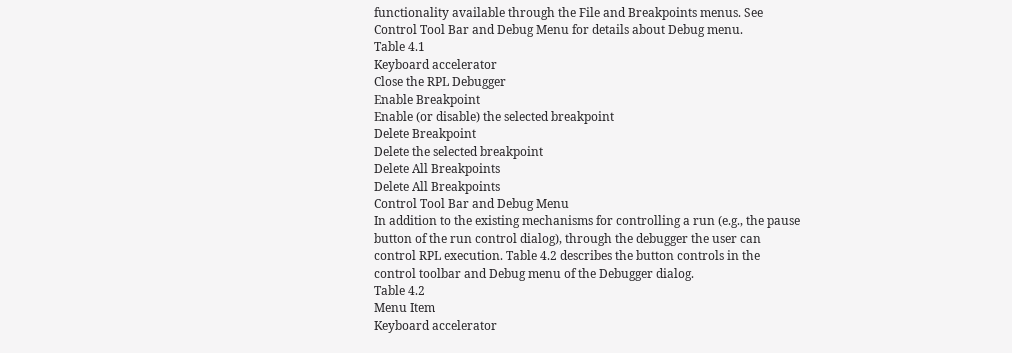functionality available through the File and Breakpoints menus. See Control Tool Bar and Debug Menu for details about Debug menu.
Table 4.1
Keyboard accelerator
Close the RPL Debugger
Enable Breakpoint
Enable (or disable) the selected breakpoint
Delete Breakpoint
Delete the selected breakpoint
Delete All Breakpoints
Delete All Breakpoints
Control Tool Bar and Debug Menu
In addition to the existing mechanisms for controlling a run (e.g., the pause button of the run control dialog), through the debugger the user can control RPL execution. Table 4.2 describes the button controls in the control toolbar and Debug menu of the Debugger dialog.
Table 4.2
Menu Item
Keyboard accelerator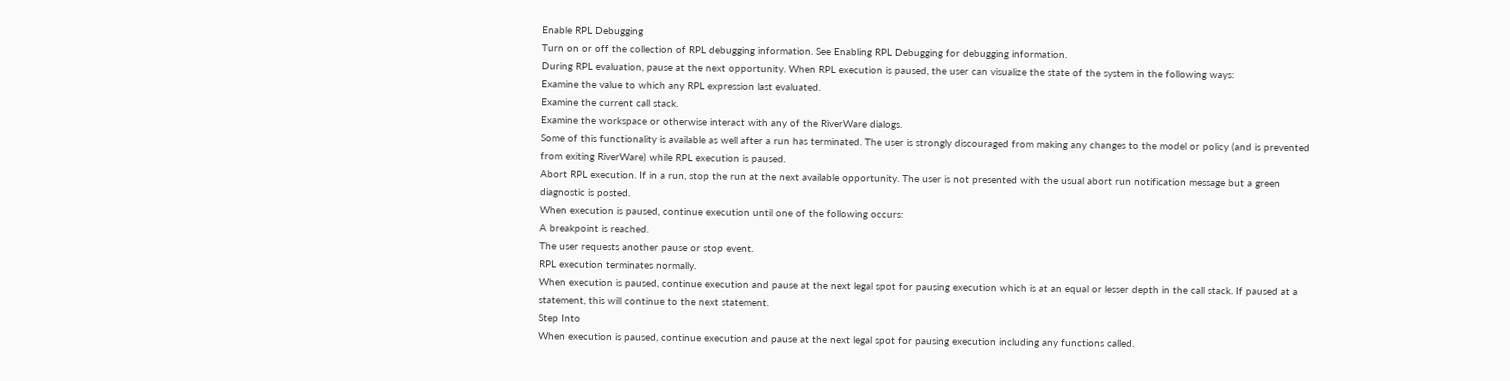Enable RPL Debugging
Turn on or off the collection of RPL debugging information. See Enabling RPL Debugging for debugging information.
During RPL evaluation, pause at the next opportunity. When RPL execution is paused, the user can visualize the state of the system in the following ways:
Examine the value to which any RPL expression last evaluated.
Examine the current call stack.
Examine the workspace or otherwise interact with any of the RiverWare dialogs.
Some of this functionality is available as well after a run has terminated. The user is strongly discouraged from making any changes to the model or policy (and is prevented from exiting RiverWare) while RPL execution is paused.
Abort RPL execution. If in a run, stop the run at the next available opportunity. The user is not presented with the usual abort run notification message but a green diagnostic is posted.
When execution is paused, continue execution until one of the following occurs:
A breakpoint is reached.
The user requests another pause or stop event.
RPL execution terminates normally.
When execution is paused, continue execution and pause at the next legal spot for pausing execution which is at an equal or lesser depth in the call stack. If paused at a statement, this will continue to the next statement.
Step Into
When execution is paused, continue execution and pause at the next legal spot for pausing execution including any functions called.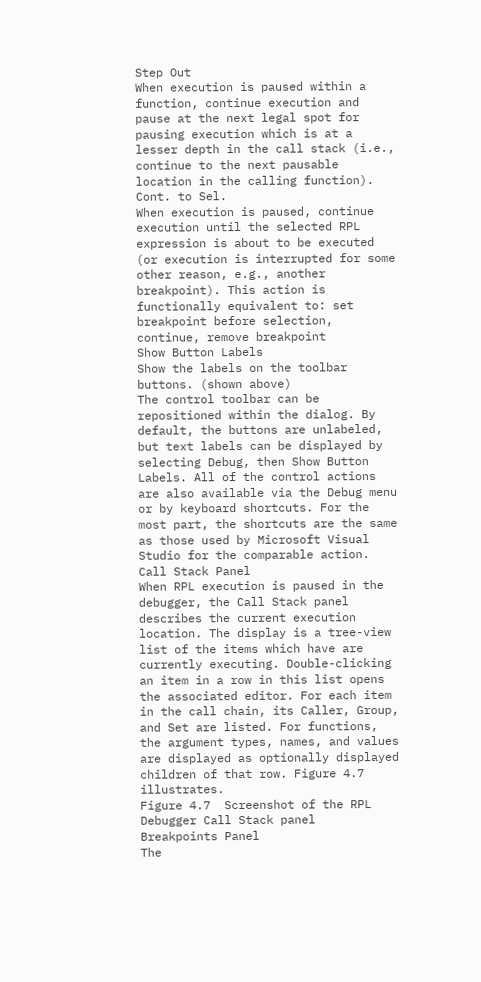Step Out
When execution is paused within a function, continue execution and pause at the next legal spot for pausing execution which is at a lesser depth in the call stack (i.e., continue to the next pausable location in the calling function).
Cont. to Sel.
When execution is paused, continue execution until the selected RPL expression is about to be executed (or execution is interrupted for some other reason, e.g., another breakpoint). This action is functionally equivalent to: set breakpoint before selection, continue, remove breakpoint
Show Button Labels
Show the labels on the toolbar buttons. (shown above)
The control toolbar can be repositioned within the dialog. By default, the buttons are unlabeled, but text labels can be displayed by selecting Debug, then Show Button Labels. All of the control actions are also available via the Debug menu or by keyboard shortcuts. For the most part, the shortcuts are the same as those used by Microsoft Visual Studio for the comparable action.
Call Stack Panel
When RPL execution is paused in the debugger, the Call Stack panel describes the current execution location. The display is a tree-view list of the items which have are currently executing. Double-clicking an item in a row in this list opens the associated editor. For each item in the call chain, its Caller, Group, and Set are listed. For functions, the argument types, names, and values are displayed as optionally displayed children of that row. Figure 4.7 illustrates.
Figure 4.7  Screenshot of the RPL Debugger Call Stack panel
Breakpoints Panel
The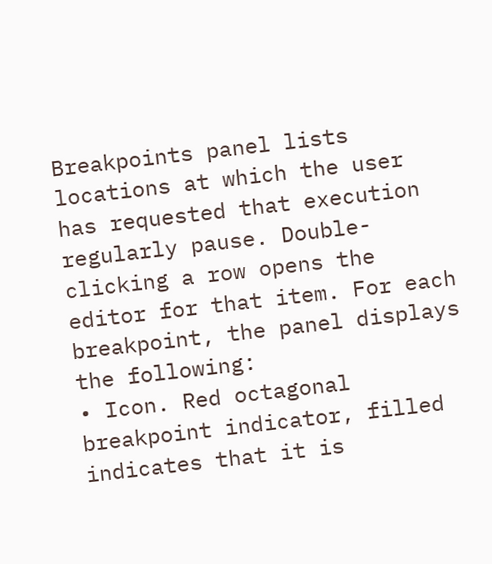Breakpoints panel lists locations at which the user has requested that execution regularly pause. Double-clicking a row opens the editor for that item. For each breakpoint, the panel displays the following:
• Icon. Red octagonal breakpoint indicator, filled indicates that it is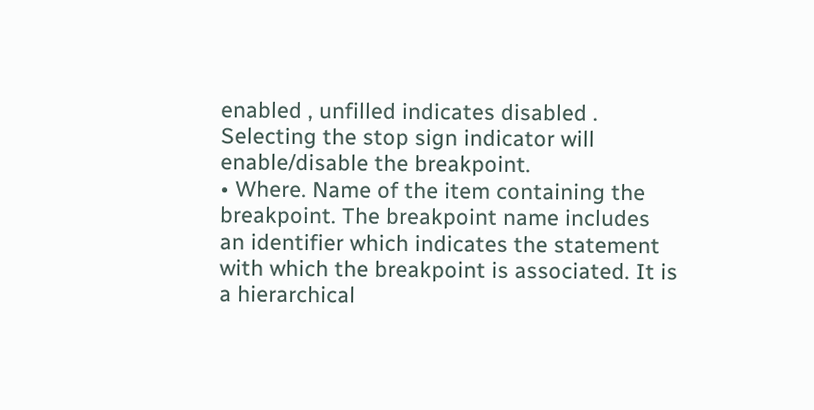enabled , unfilled indicates disabled . Selecting the stop sign indicator will enable/disable the breakpoint.
• Where. Name of the item containing the breakpoint. The breakpoint name includes an identifier which indicates the statement with which the breakpoint is associated. It is a hierarchical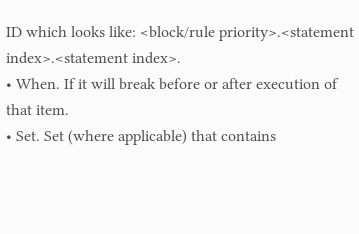ID which looks like: <block/rule priority>.<statement index>.<statement index>.
• When. If it will break before or after execution of that item.
• Set. Set (where applicable) that contains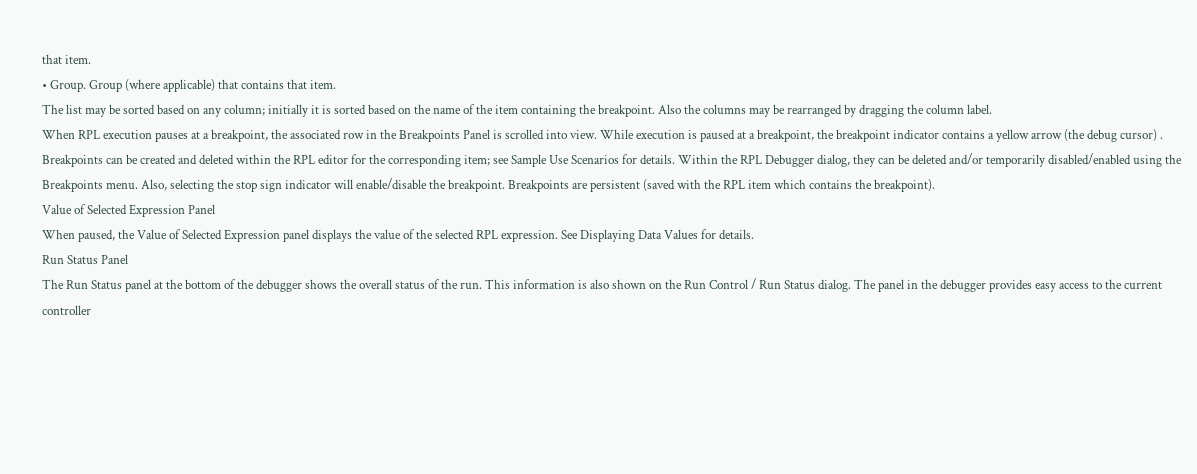that item.
• Group. Group (where applicable) that contains that item.
The list may be sorted based on any column; initially it is sorted based on the name of the item containing the breakpoint. Also the columns may be rearranged by dragging the column label.
When RPL execution pauses at a breakpoint, the associated row in the Breakpoints Panel is scrolled into view. While execution is paused at a breakpoint, the breakpoint indicator contains a yellow arrow (the debug cursor) .
Breakpoints can be created and deleted within the RPL editor for the corresponding item; see Sample Use Scenarios for details. Within the RPL Debugger dialog, they can be deleted and/or temporarily disabled/enabled using the Breakpoints menu. Also, selecting the stop sign indicator will enable/disable the breakpoint. Breakpoints are persistent (saved with the RPL item which contains the breakpoint).
Value of Selected Expression Panel
When paused, the Value of Selected Expression panel displays the value of the selected RPL expression. See Displaying Data Values for details.
Run Status Panel
The Run Status panel at the bottom of the debugger shows the overall status of the run. This information is also shown on the Run Control / Run Status dialog. The panel in the debugger provides easy access to the current controller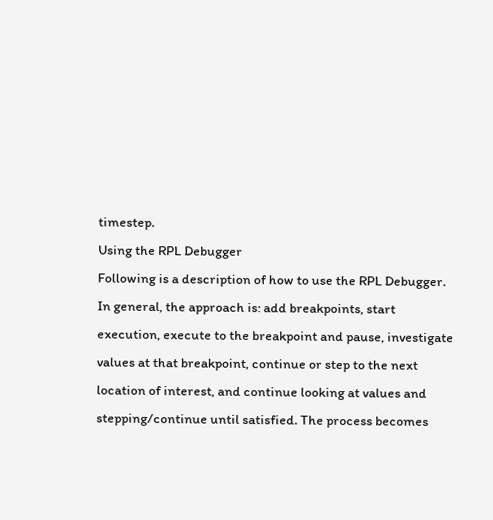timestep.
Using the RPL Debugger
Following is a description of how to use the RPL Debugger. In general, the approach is: add breakpoints, start execution, execute to the breakpoint and pause, investigate values at that breakpoint, continue or step to the next location of interest, and continue looking at values and stepping/continue until satisfied. The process becomes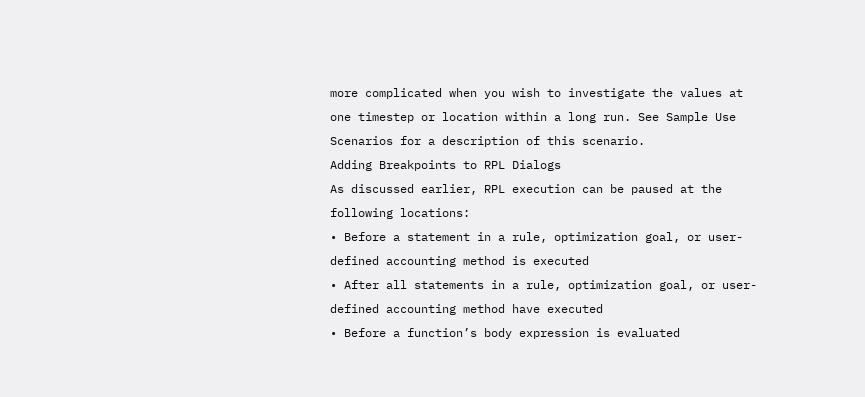more complicated when you wish to investigate the values at one timestep or location within a long run. See Sample Use Scenarios for a description of this scenario.
Adding Breakpoints to RPL Dialogs
As discussed earlier, RPL execution can be paused at the following locations:
• Before a statement in a rule, optimization goal, or user-defined accounting method is executed
• After all statements in a rule, optimization goal, or user-defined accounting method have executed
• Before a function’s body expression is evaluated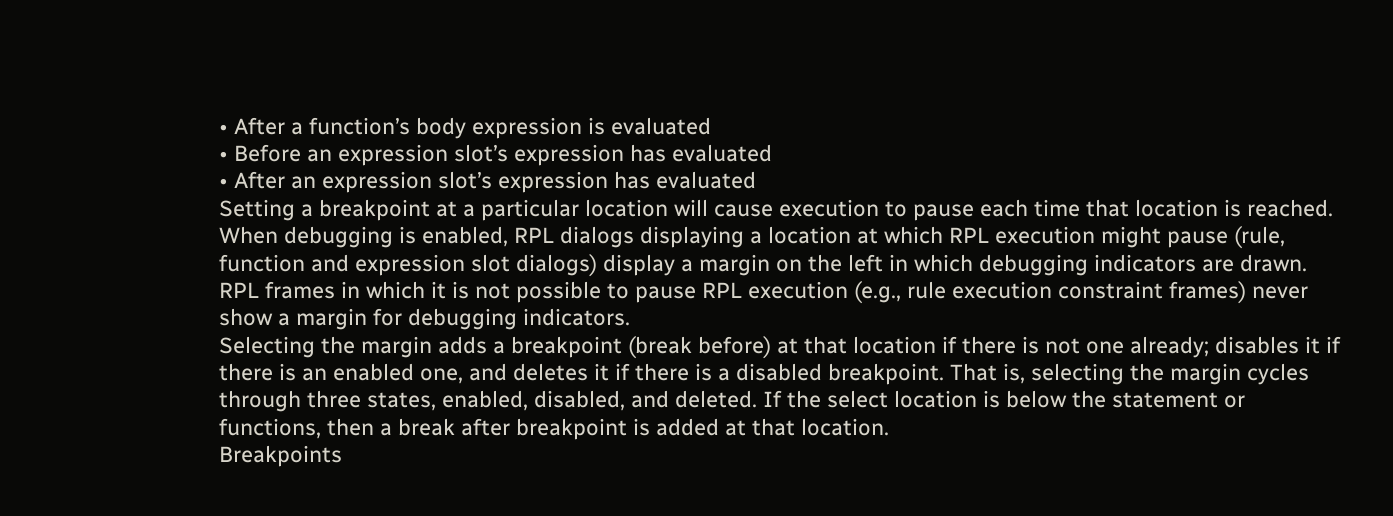• After a function’s body expression is evaluated
• Before an expression slot’s expression has evaluated
• After an expression slot’s expression has evaluated
Setting a breakpoint at a particular location will cause execution to pause each time that location is reached. When debugging is enabled, RPL dialogs displaying a location at which RPL execution might pause (rule, function and expression slot dialogs) display a margin on the left in which debugging indicators are drawn. RPL frames in which it is not possible to pause RPL execution (e.g., rule execution constraint frames) never show a margin for debugging indicators.
Selecting the margin adds a breakpoint (break before) at that location if there is not one already; disables it if there is an enabled one, and deletes it if there is a disabled breakpoint. That is, selecting the margin cycles through three states, enabled, disabled, and deleted. If the select location is below the statement or functions, then a break after breakpoint is added at that location.
Breakpoints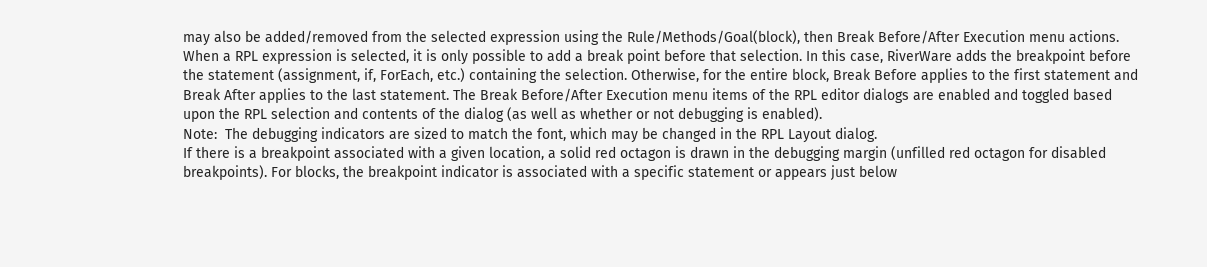may also be added/removed from the selected expression using the Rule/Methods/Goal(block), then Break Before/After Execution menu actions. When a RPL expression is selected, it is only possible to add a break point before that selection. In this case, RiverWare adds the breakpoint before the statement (assignment, if, ForEach, etc.) containing the selection. Otherwise, for the entire block, Break Before applies to the first statement and Break After applies to the last statement. The Break Before/After Execution menu items of the RPL editor dialogs are enabled and toggled based upon the RPL selection and contents of the dialog (as well as whether or not debugging is enabled).
Note:  The debugging indicators are sized to match the font, which may be changed in the RPL Layout dialog.
If there is a breakpoint associated with a given location, a solid red octagon is drawn in the debugging margin (unfilled red octagon for disabled breakpoints). For blocks, the breakpoint indicator is associated with a specific statement or appears just below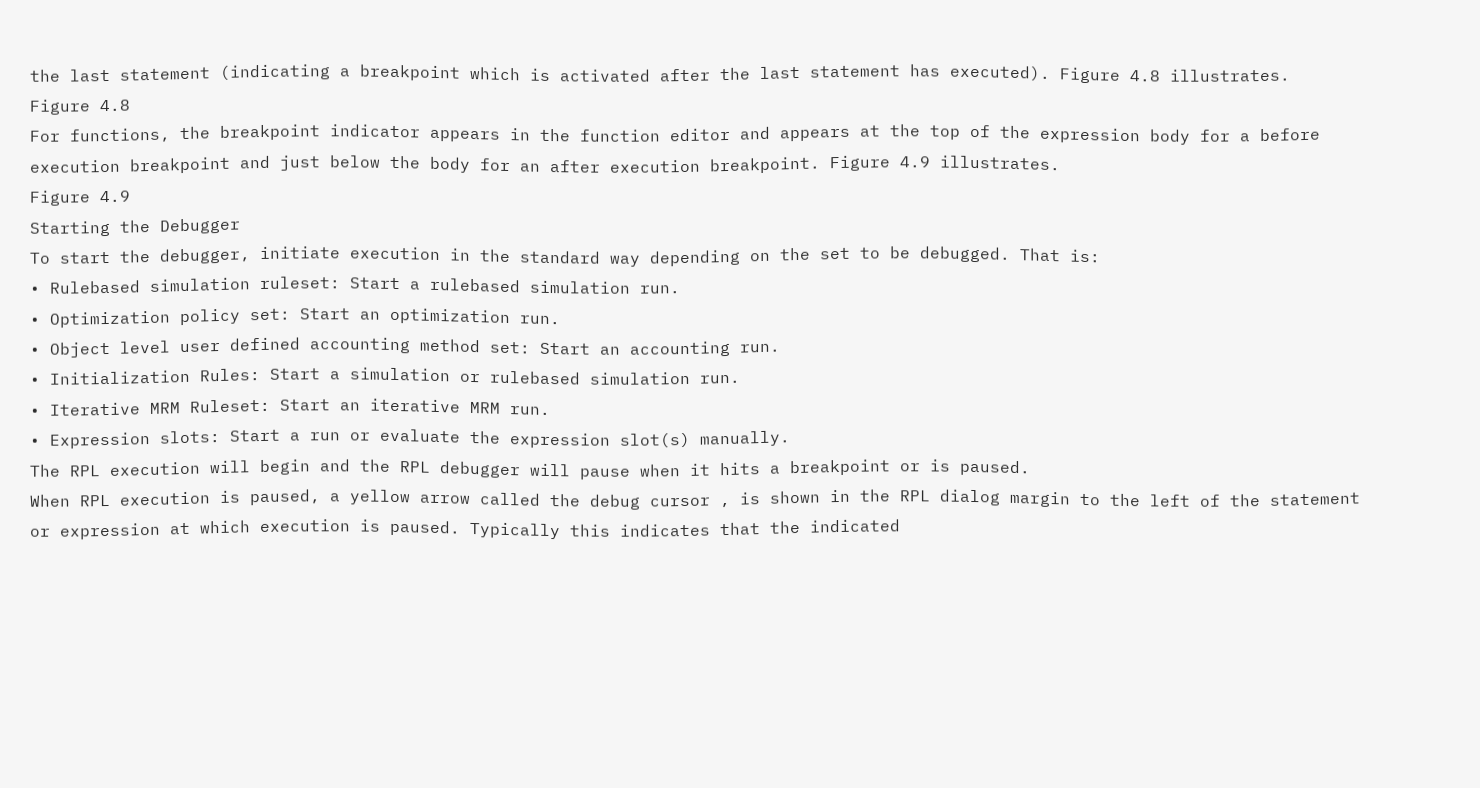the last statement (indicating a breakpoint which is activated after the last statement has executed). Figure 4.8 illustrates.
Figure 4.8
For functions, the breakpoint indicator appears in the function editor and appears at the top of the expression body for a before execution breakpoint and just below the body for an after execution breakpoint. Figure 4.9 illustrates.
Figure 4.9
Starting the Debugger
To start the debugger, initiate execution in the standard way depending on the set to be debugged. That is:
• Rulebased simulation ruleset: Start a rulebased simulation run.
• Optimization policy set: Start an optimization run.
• Object level user defined accounting method set: Start an accounting run.
• Initialization Rules: Start a simulation or rulebased simulation run.
• Iterative MRM Ruleset: Start an iterative MRM run.
• Expression slots: Start a run or evaluate the expression slot(s) manually.
The RPL execution will begin and the RPL debugger will pause when it hits a breakpoint or is paused.
When RPL execution is paused, a yellow arrow called the debug cursor , is shown in the RPL dialog margin to the left of the statement or expression at which execution is paused. Typically this indicates that the indicated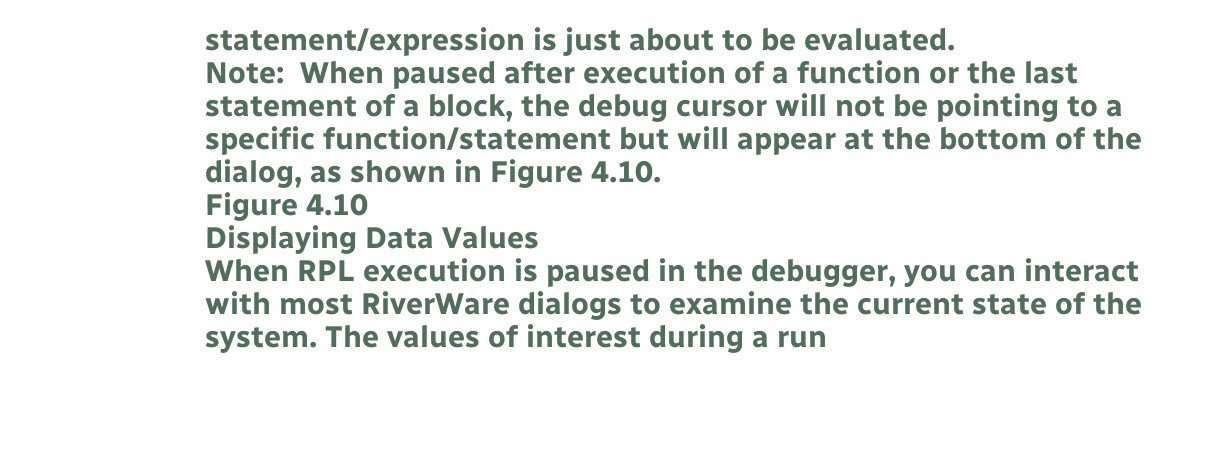statement/expression is just about to be evaluated.
Note:  When paused after execution of a function or the last statement of a block, the debug cursor will not be pointing to a specific function/statement but will appear at the bottom of the dialog, as shown in Figure 4.10.
Figure 4.10
Displaying Data Values
When RPL execution is paused in the debugger, you can interact with most RiverWare dialogs to examine the current state of the system. The values of interest during a run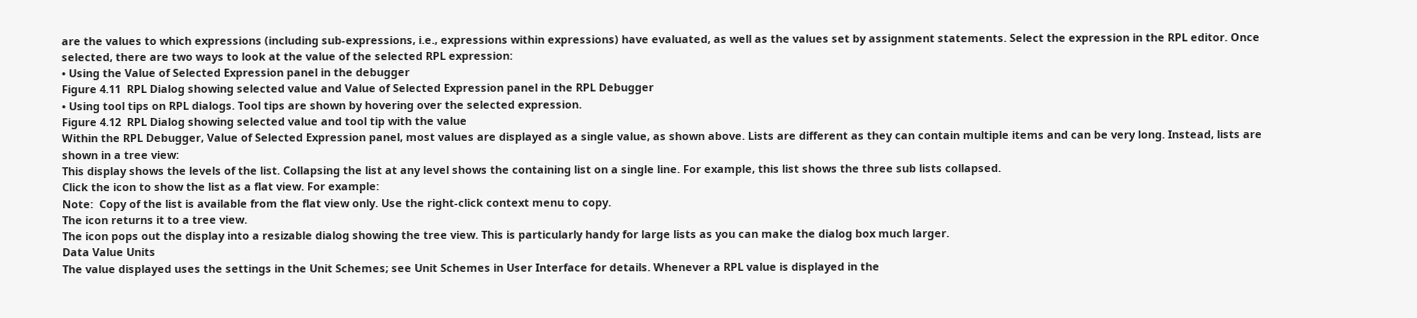are the values to which expressions (including sub-expressions, i.e., expressions within expressions) have evaluated, as well as the values set by assignment statements. Select the expression in the RPL editor. Once selected, there are two ways to look at the value of the selected RPL expression:
• Using the Value of Selected Expression panel in the debugger
Figure 4.11  RPL Dialog showing selected value and Value of Selected Expression panel in the RPL Debugger
• Using tool tips on RPL dialogs. Tool tips are shown by hovering over the selected expression.
Figure 4.12  RPL Dialog showing selected value and tool tip with the value
Within the RPL Debugger, Value of Selected Expression panel, most values are displayed as a single value, as shown above. Lists are different as they can contain multiple items and can be very long. Instead, lists are shown in a tree view:
This display shows the levels of the list. Collapsing the list at any level shows the containing list on a single line. For example, this list shows the three sub lists collapsed.
Click the icon to show the list as a flat view. For example:
Note:  Copy of the list is available from the flat view only. Use the right-click context menu to copy.
The icon returns it to a tree view.
The icon pops out the display into a resizable dialog showing the tree view. This is particularly handy for large lists as you can make the dialog box much larger.
Data Value Units
The value displayed uses the settings in the Unit Schemes; see Unit Schemes in User Interface for details. Whenever a RPL value is displayed in the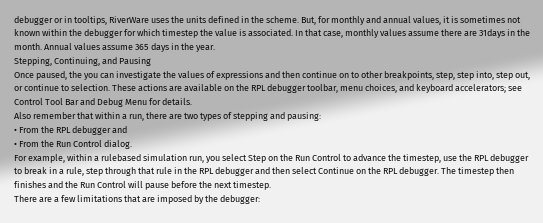debugger or in tooltips, RiverWare uses the units defined in the scheme. But, for monthly and annual values, it is sometimes not known within the debugger for which timestep the value is associated. In that case, monthly values assume there are 31days in the month. Annual values assume 365 days in the year.
Stepping, Continuing, and Pausing
Once paused, the you can investigate the values of expressions and then continue on to other breakpoints, step, step into, step out, or continue to selection. These actions are available on the RPL debugger toolbar, menu choices, and keyboard accelerators; see Control Tool Bar and Debug Menu for details.
Also remember that within a run, there are two types of stepping and pausing:
• From the RPL debugger and
• From the Run Control dialog.
For example, within a rulebased simulation run, you select Step on the Run Control to advance the timestep, use the RPL debugger to break in a rule, step through that rule in the RPL debugger and then select Continue on the RPL debugger. The timestep then finishes and the Run Control will pause before the next timestep.
There are a few limitations that are imposed by the debugger: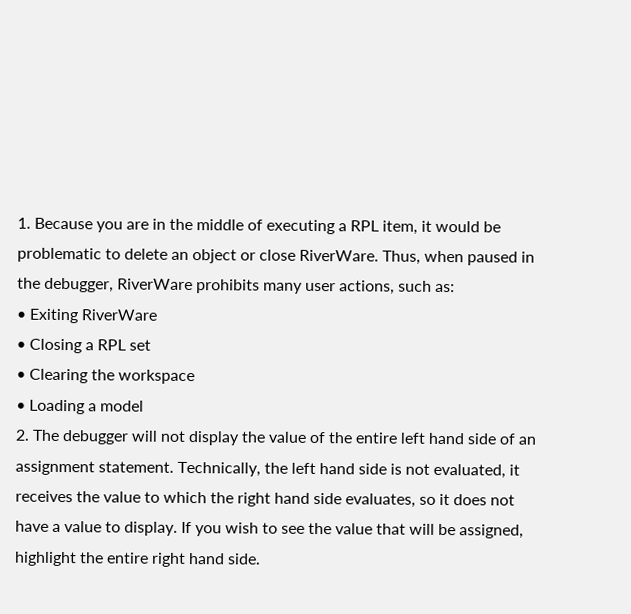1. Because you are in the middle of executing a RPL item, it would be problematic to delete an object or close RiverWare. Thus, when paused in the debugger, RiverWare prohibits many user actions, such as:
• Exiting RiverWare
• Closing a RPL set
• Clearing the workspace
• Loading a model
2. The debugger will not display the value of the entire left hand side of an assignment statement. Technically, the left hand side is not evaluated, it receives the value to which the right hand side evaluates, so it does not have a value to display. If you wish to see the value that will be assigned, highlight the entire right hand side.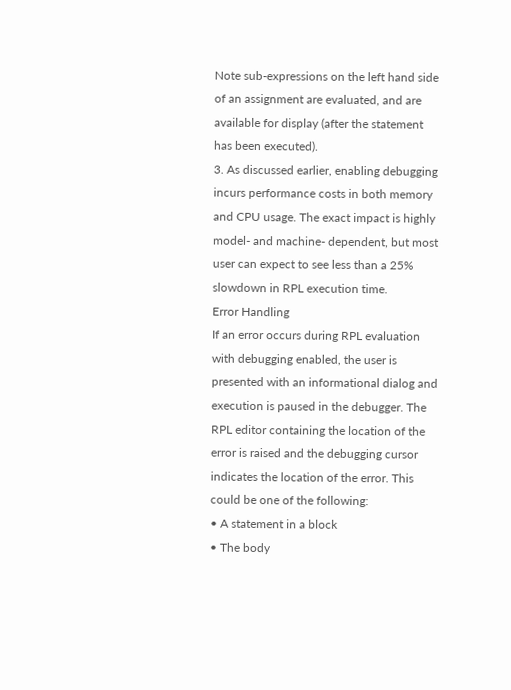Note sub-expressions on the left hand side of an assignment are evaluated, and are available for display (after the statement has been executed).
3. As discussed earlier, enabling debugging incurs performance costs in both memory and CPU usage. The exact impact is highly model- and machine- dependent, but most user can expect to see less than a 25% slowdown in RPL execution time.
Error Handling
If an error occurs during RPL evaluation with debugging enabled, the user is presented with an informational dialog and execution is paused in the debugger. The RPL editor containing the location of the error is raised and the debugging cursor indicates the location of the error. This could be one of the following:
• A statement in a block
• The body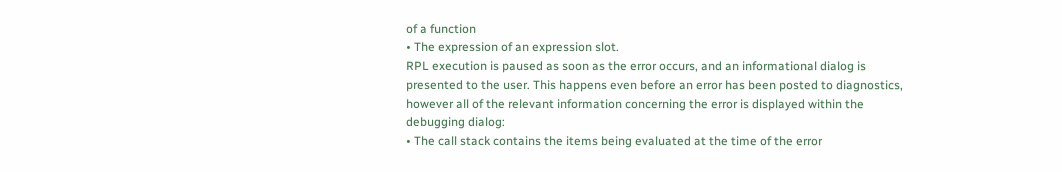of a function
• The expression of an expression slot.
RPL execution is paused as soon as the error occurs, and an informational dialog is presented to the user. This happens even before an error has been posted to diagnostics, however all of the relevant information concerning the error is displayed within the debugging dialog:
• The call stack contains the items being evaluated at the time of the error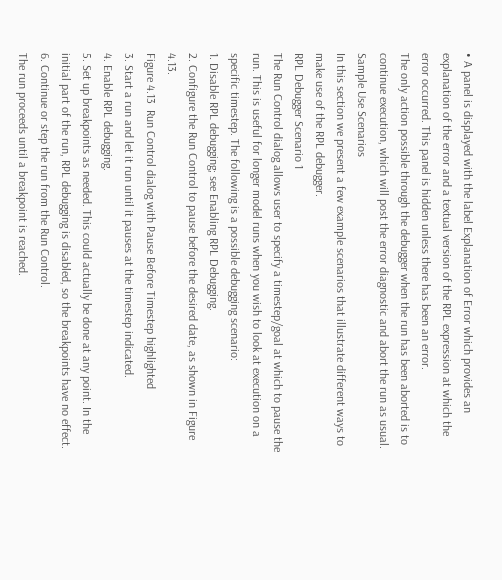• A panel is displayed with the label Explanation of Error which provides an explanation of the error and a textual version of the RPL expression at which the error occurred. This panel is hidden unless there has been an error.
The only action possible through the debugger when the run has been aborted is to continue execution, which will post the error diagnostic and abort the run as usual.
Sample Use Scenarios
In this section we present a few example scenarios that illustrate different ways to make use of the RPL debugger.
RPL Debugger Scenario 1
The Run Control dialog allows user to specify a timestep/goal at which to pause the run. This is useful for longer model runs when you wish to look at execution on a specific timestep. The following is a possible debugging scenario:
1. Disable RPL debugging; see Enabling RPL Debugging.
2. Configure the Run Control to pause before the desired date, as shown in Figure 4.13.
Figure 4.13  Run Control dialog with Pause Before Timestep highlighted
3. Start a run and let it run until it pauses at the timestep indicated.
4. Enable RPL debugging.
5. Set up breakpoints as needed. This could actually be done at any point. In the initial part of the run, RPL debugging is disabled, so the breakpoints have no effect.
6. Continue or step the run from the Run Control.
The run proceeds until a breakpoint is reached.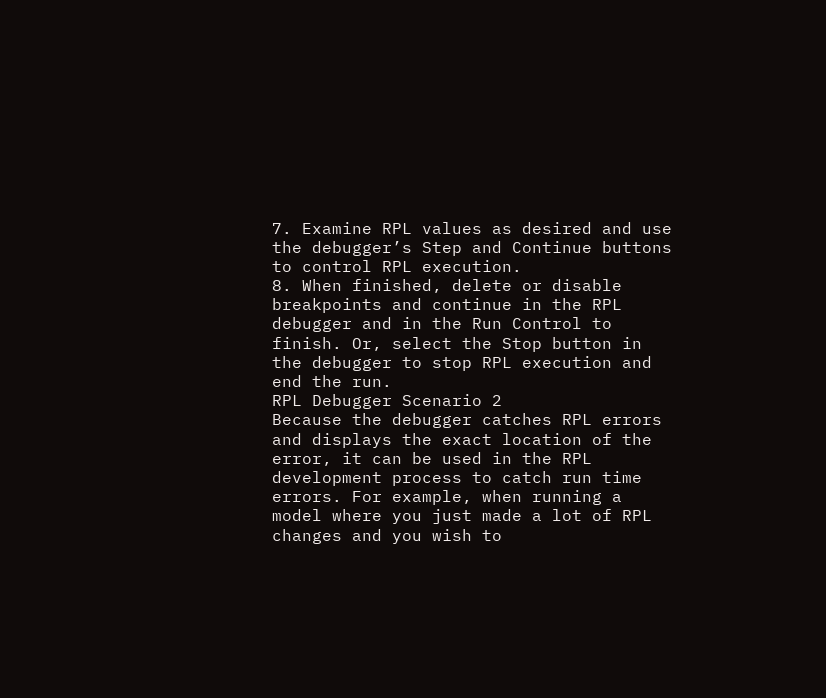7. Examine RPL values as desired and use the debugger’s Step and Continue buttons to control RPL execution.
8. When finished, delete or disable breakpoints and continue in the RPL debugger and in the Run Control to finish. Or, select the Stop button in the debugger to stop RPL execution and end the run.
RPL Debugger Scenario 2
Because the debugger catches RPL errors and displays the exact location of the error, it can be used in the RPL development process to catch run time errors. For example, when running a model where you just made a lot of RPL changes and you wish to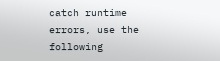catch runtime errors, use the following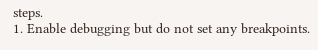steps.
1. Enable debugging but do not set any breakpoints.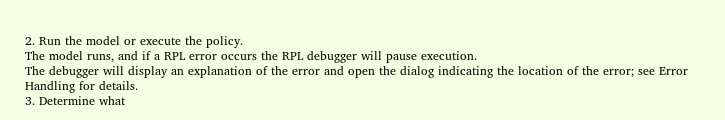2. Run the model or execute the policy.
The model runs, and if a RPL error occurs the RPL debugger will pause execution.
The debugger will display an explanation of the error and open the dialog indicating the location of the error; see Error Handling for details.
3. Determine what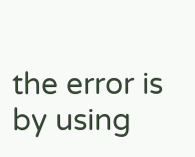the error is by using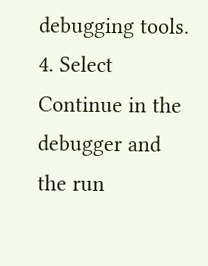debugging tools.
4. Select Continue in the debugger and the run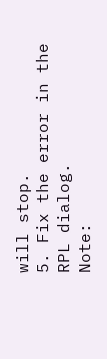will stop.
5. Fix the error in the RPL dialog.
Note: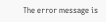The error message is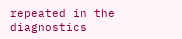repeated in the diagnostics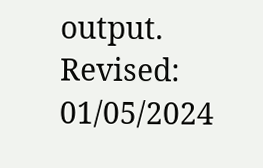output.
Revised: 01/05/2024